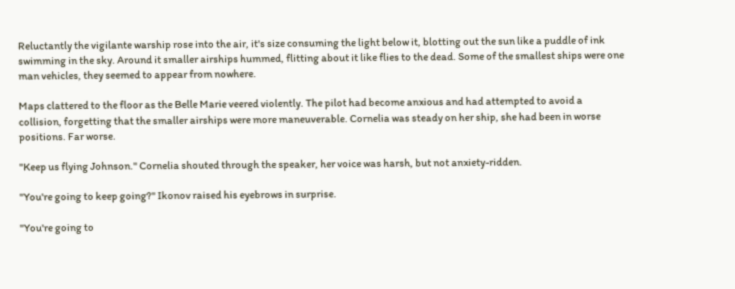Reluctantly the vigilante warship rose into the air, it's size consuming the light below it, blotting out the sun like a puddle of ink swimming in the sky. Around it smaller airships hummed, flitting about it like flies to the dead. Some of the smallest ships were one man vehicles, they seemed to appear from nowhere.

Maps clattered to the floor as the Belle Marie veered violently. The pilot had become anxious and had attempted to avoid a collision, forgetting that the smaller airships were more maneuverable. Cornelia was steady on her ship, she had been in worse positions. Far worse.

"Keep us flying Johnson." Cornelia shouted through the speaker, her voice was harsh, but not anxiety-ridden.

"You're going to keep going?" Ikonov raised his eyebrows in surprise.

"You're going to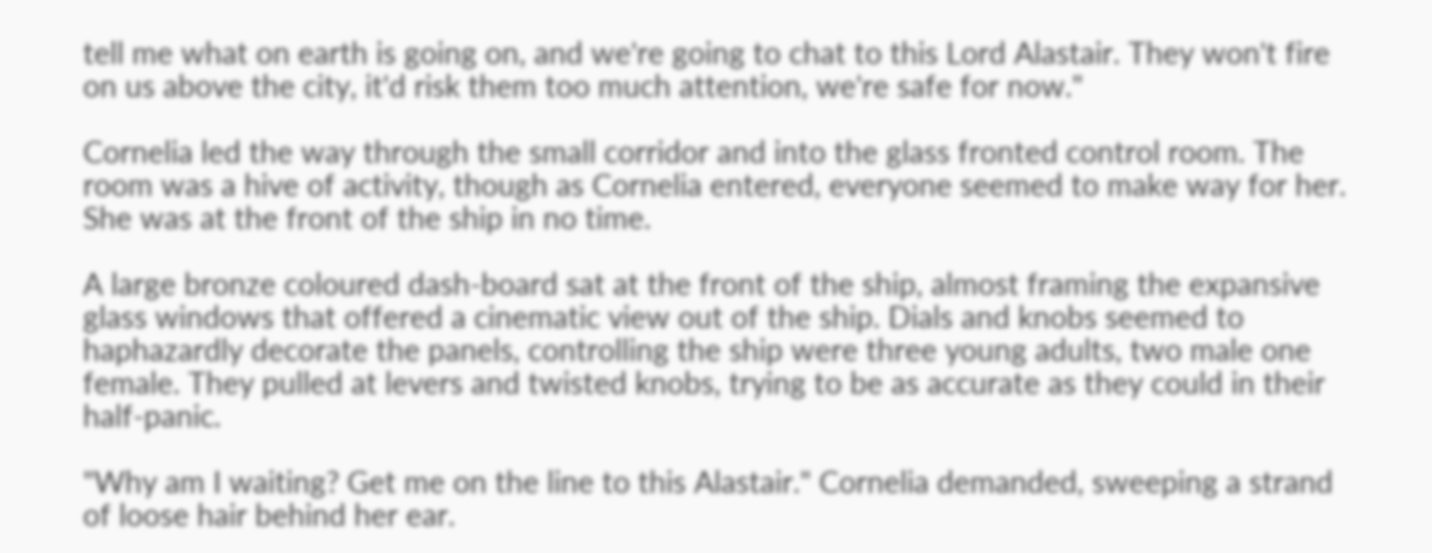tell me what on earth is going on, and we're going to chat to this Lord Alastair. They won't fire on us above the city, it'd risk them too much attention, we're safe for now."

Cornelia led the way through the small corridor and into the glass fronted control room. The room was a hive of activity, though as Cornelia entered, everyone seemed to make way for her. She was at the front of the ship in no time.

A large bronze coloured dash-board sat at the front of the ship, almost framing the expansive glass windows that offered a cinematic view out of the ship. Dials and knobs seemed to haphazardly decorate the panels, controlling the ship were three young adults, two male one female. They pulled at levers and twisted knobs, trying to be as accurate as they could in their half-panic.

"Why am I waiting? Get me on the line to this Alastair." Cornelia demanded, sweeping a strand of loose hair behind her ear.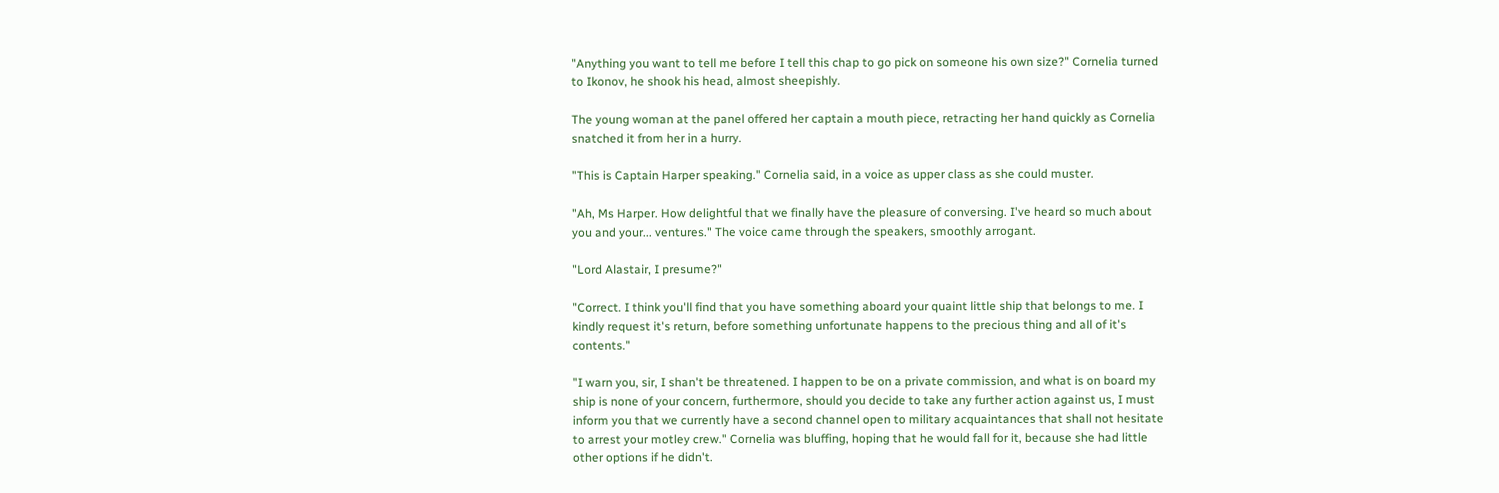"Anything you want to tell me before I tell this chap to go pick on someone his own size?" Cornelia turned to Ikonov, he shook his head, almost sheepishly.

The young woman at the panel offered her captain a mouth piece, retracting her hand quickly as Cornelia snatched it from her in a hurry.

"This is Captain Harper speaking." Cornelia said, in a voice as upper class as she could muster.

"Ah, Ms Harper. How delightful that we finally have the pleasure of conversing. I've heard so much about you and your... ventures." The voice came through the speakers, smoothly arrogant.

"Lord Alastair, I presume?"

"Correct. I think you'll find that you have something aboard your quaint little ship that belongs to me. I kindly request it's return, before something unfortunate happens to the precious thing and all of it's contents."

"I warn you, sir, I shan't be threatened. I happen to be on a private commission, and what is on board my ship is none of your concern, furthermore, should you decide to take any further action against us, I must inform you that we currently have a second channel open to military acquaintances that shall not hesitate to arrest your motley crew." Cornelia was bluffing, hoping that he would fall for it, because she had little other options if he didn't.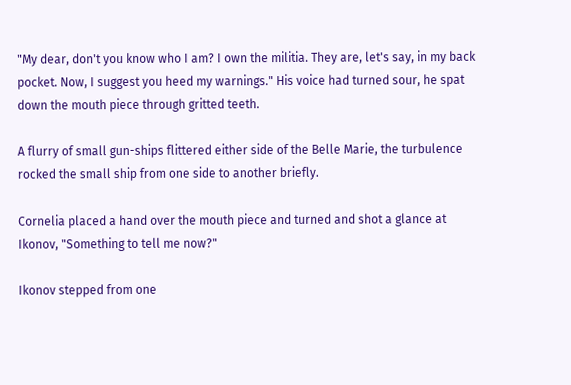"My dear, don't you know who I am? I own the militia. They are, let's say, in my back pocket. Now, I suggest you heed my warnings." His voice had turned sour, he spat down the mouth piece through gritted teeth.

A flurry of small gun-ships flittered either side of the Belle Marie, the turbulence rocked the small ship from one side to another briefly.

Cornelia placed a hand over the mouth piece and turned and shot a glance at Ikonov, "Something to tell me now?"

Ikonov stepped from one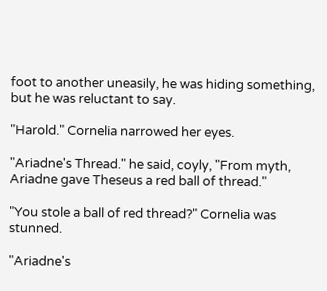foot to another uneasily, he was hiding something, but he was reluctant to say.

"Harold." Cornelia narrowed her eyes.

"Ariadne's Thread." he said, coyly, "From myth, Ariadne gave Theseus a red ball of thread."

"You stole a ball of red thread?" Cornelia was stunned.

"Ariadne's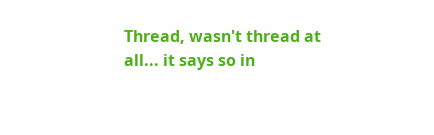Thread, wasn't thread at all... it says so in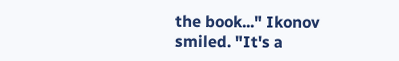the book..." Ikonov smiled. "It's a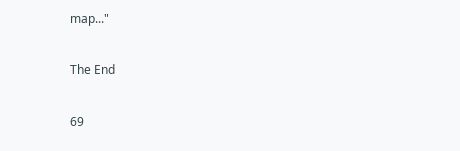map..."

The End

69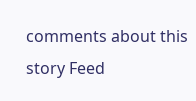comments about this story Feed